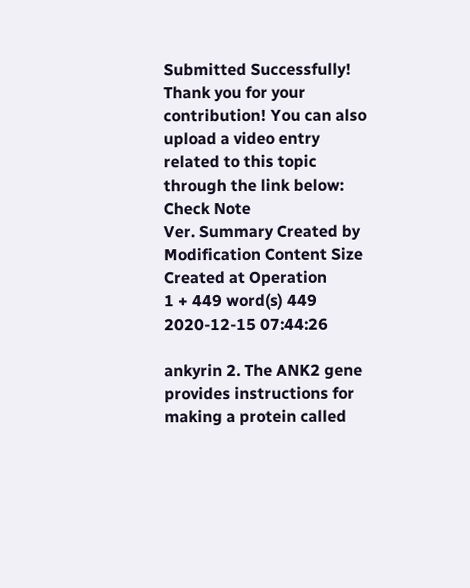Submitted Successfully!
Thank you for your contribution! You can also upload a video entry related to this topic through the link below:
Check Note
Ver. Summary Created by Modification Content Size Created at Operation
1 + 449 word(s) 449 2020-12-15 07:44:26

ankyrin 2. The ANK2 gene provides instructions for making a protein called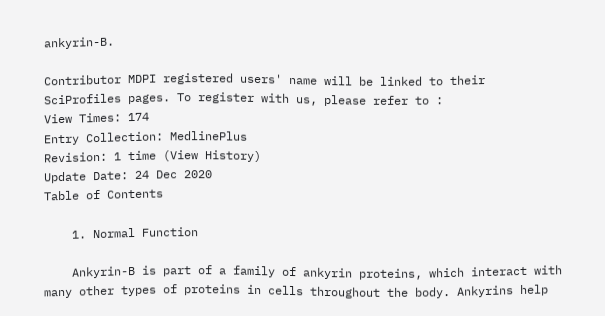ankyrin-B.

Contributor MDPI registered users' name will be linked to their SciProfiles pages. To register with us, please refer to :
View Times: 174
Entry Collection: MedlinePlus
Revision: 1 time (View History)
Update Date: 24 Dec 2020
Table of Contents

    1. Normal Function

    Ankyrin-B is part of a family of ankyrin proteins, which interact with many other types of proteins in cells throughout the body. Ankyrins help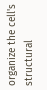organize the cell's structural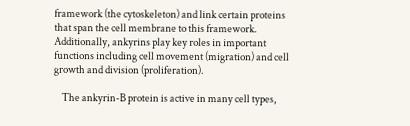framework (the cytoskeleton) and link certain proteins that span the cell membrane to this framework. Additionally, ankyrins play key roles in important functions including cell movement (migration) and cell growth and division (proliferation).

    The ankyrin-B protein is active in many cell types,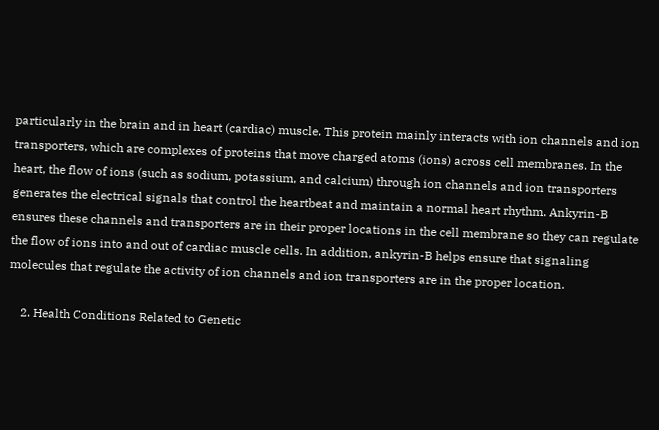particularly in the brain and in heart (cardiac) muscle. This protein mainly interacts with ion channels and ion transporters, which are complexes of proteins that move charged atoms (ions) across cell membranes. In the heart, the flow of ions (such as sodium, potassium, and calcium) through ion channels and ion transporters generates the electrical signals that control the heartbeat and maintain a normal heart rhythm. Ankyrin-B ensures these channels and transporters are in their proper locations in the cell membrane so they can regulate the flow of ions into and out of cardiac muscle cells. In addition, ankyrin-B helps ensure that signaling molecules that regulate the activity of ion channels and ion transporters are in the proper location.

    2. Health Conditions Related to Genetic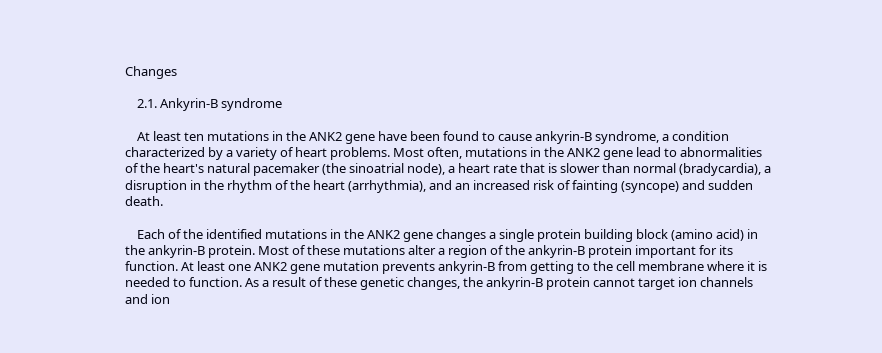Changes

    2.1. Ankyrin-B syndrome

    At least ten mutations in the ANK2 gene have been found to cause ankyrin-B syndrome, a condition characterized by a variety of heart problems. Most often, mutations in the ANK2 gene lead to abnormalities of the heart's natural pacemaker (the sinoatrial node), a heart rate that is slower than normal (bradycardia), a disruption in the rhythm of the heart (arrhythmia), and an increased risk of fainting (syncope) and sudden death.

    Each of the identified mutations in the ANK2 gene changes a single protein building block (amino acid) in the ankyrin-B protein. Most of these mutations alter a region of the ankyrin-B protein important for its function. At least one ANK2 gene mutation prevents ankyrin-B from getting to the cell membrane where it is needed to function. As a result of these genetic changes, the ankyrin-B protein cannot target ion channels and ion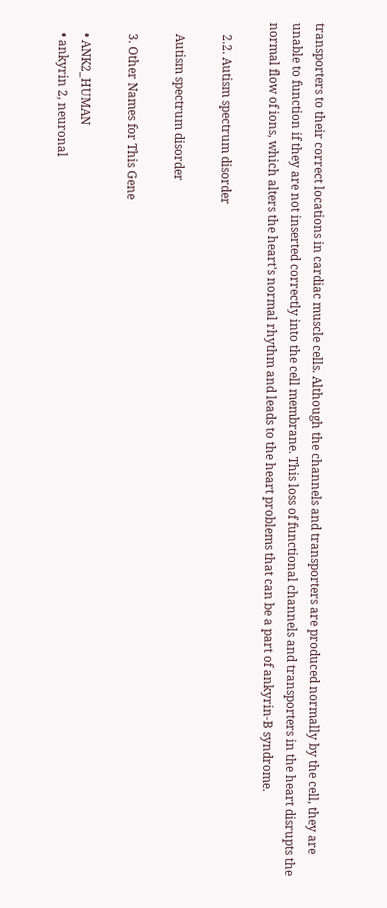transporters to their correct locations in cardiac muscle cells. Although the channels and transporters are produced normally by the cell, they are unable to function if they are not inserted correctly into the cell membrane. This loss of functional channels and transporters in the heart disrupts the normal flow of ions, which alters the heart's normal rhythm and leads to the heart problems that can be a part of ankyrin-B syndrome.

    2.2. Autism spectrum disorder

    Autism spectrum disorder

    3. Other Names for This Gene

    • ANK2_HUMAN
    • ankyrin 2, neuronal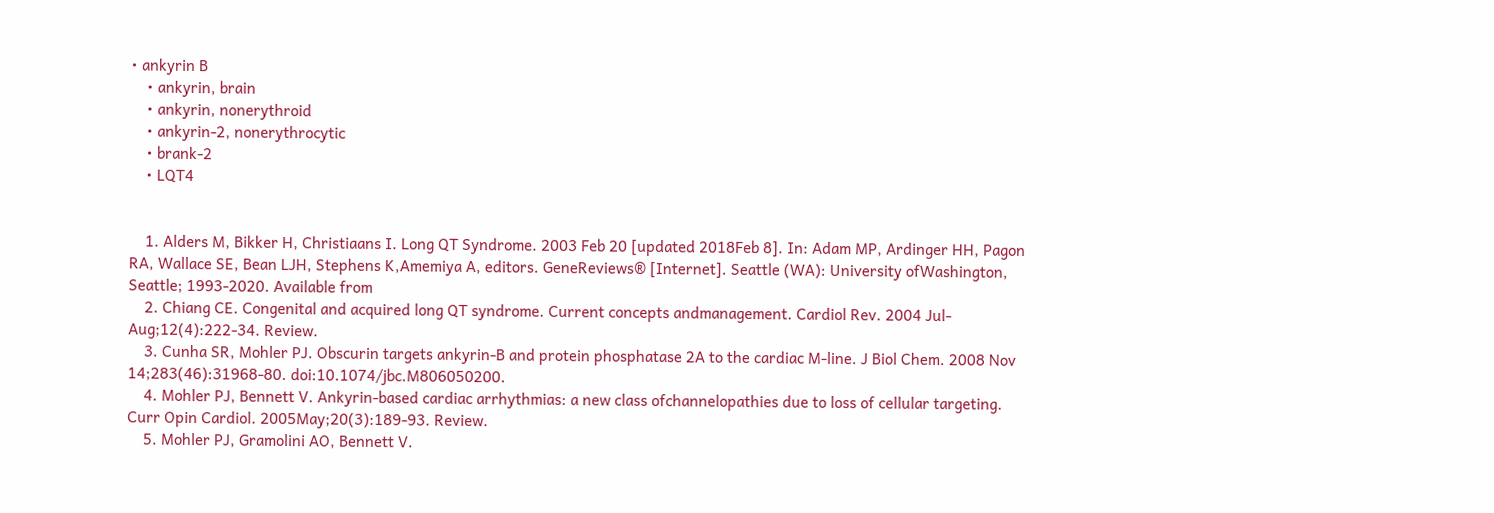• ankyrin B
    • ankyrin, brain
    • ankyrin, nonerythroid
    • ankyrin-2, nonerythrocytic
    • brank-2
    • LQT4


    1. Alders M, Bikker H, Christiaans I. Long QT Syndrome. 2003 Feb 20 [updated 2018Feb 8]. In: Adam MP, Ardinger HH, Pagon RA, Wallace SE, Bean LJH, Stephens K,Amemiya A, editors. GeneReviews® [Internet]. Seattle (WA): University ofWashington, Seattle; 1993-2020. Available from
    2. Chiang CE. Congenital and acquired long QT syndrome. Current concepts andmanagement. Cardiol Rev. 2004 Jul-Aug;12(4):222-34. Review.
    3. Cunha SR, Mohler PJ. Obscurin targets ankyrin-B and protein phosphatase 2A to the cardiac M-line. J Biol Chem. 2008 Nov 14;283(46):31968-80. doi:10.1074/jbc.M806050200.
    4. Mohler PJ, Bennett V. Ankyrin-based cardiac arrhythmias: a new class ofchannelopathies due to loss of cellular targeting. Curr Opin Cardiol. 2005May;20(3):189-93. Review.
    5. Mohler PJ, Gramolini AO, Bennett V.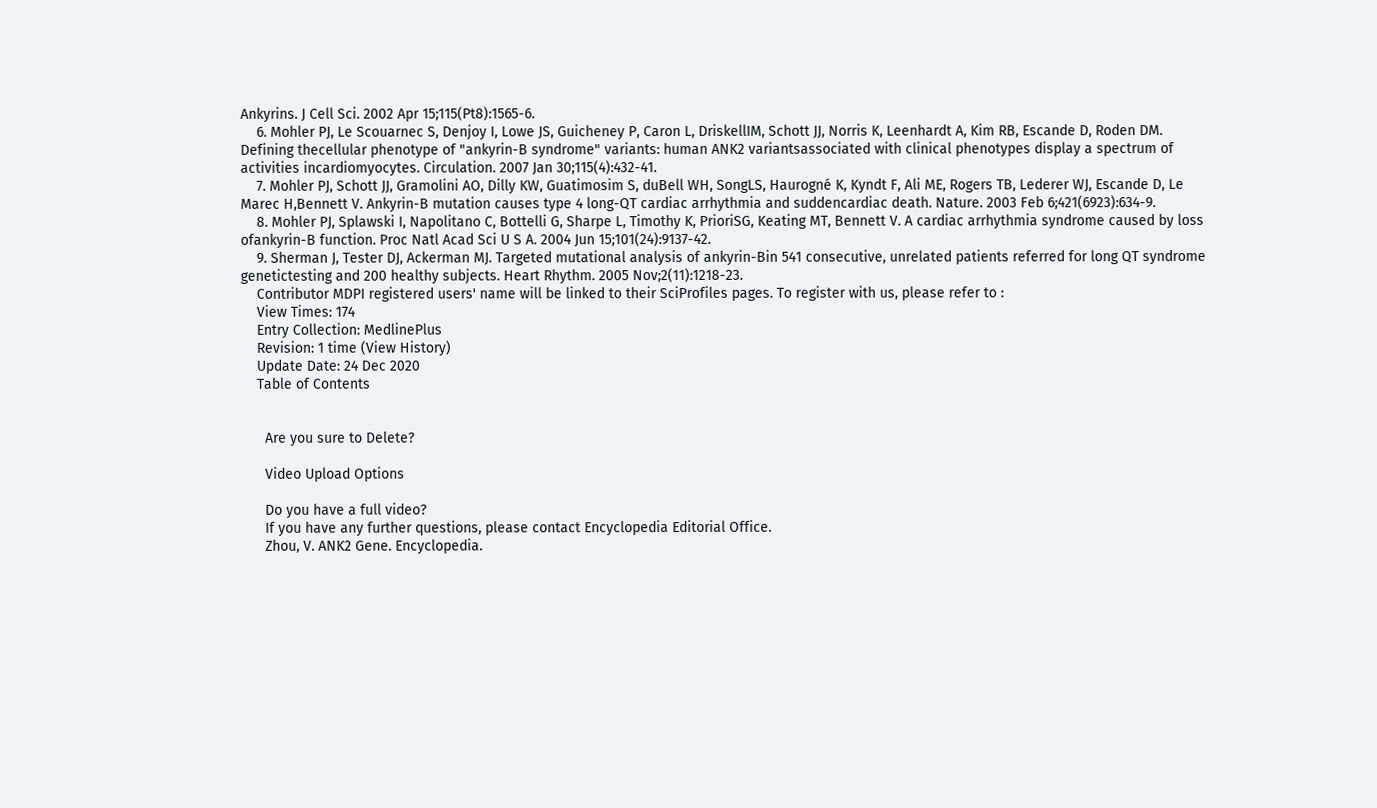Ankyrins. J Cell Sci. 2002 Apr 15;115(Pt8):1565-6.
    6. Mohler PJ, Le Scouarnec S, Denjoy I, Lowe JS, Guicheney P, Caron L, DriskellIM, Schott JJ, Norris K, Leenhardt A, Kim RB, Escande D, Roden DM. Defining thecellular phenotype of "ankyrin-B syndrome" variants: human ANK2 variantsassociated with clinical phenotypes display a spectrum of activities incardiomyocytes. Circulation. 2007 Jan 30;115(4):432-41.
    7. Mohler PJ, Schott JJ, Gramolini AO, Dilly KW, Guatimosim S, duBell WH, SongLS, Haurogné K, Kyndt F, Ali ME, Rogers TB, Lederer WJ, Escande D, Le Marec H,Bennett V. Ankyrin-B mutation causes type 4 long-QT cardiac arrhythmia and suddencardiac death. Nature. 2003 Feb 6;421(6923):634-9.
    8. Mohler PJ, Splawski I, Napolitano C, Bottelli G, Sharpe L, Timothy K, PrioriSG, Keating MT, Bennett V. A cardiac arrhythmia syndrome caused by loss ofankyrin-B function. Proc Natl Acad Sci U S A. 2004 Jun 15;101(24):9137-42.
    9. Sherman J, Tester DJ, Ackerman MJ. Targeted mutational analysis of ankyrin-Bin 541 consecutive, unrelated patients referred for long QT syndrome genetictesting and 200 healthy subjects. Heart Rhythm. 2005 Nov;2(11):1218-23.
    Contributor MDPI registered users' name will be linked to their SciProfiles pages. To register with us, please refer to :
    View Times: 174
    Entry Collection: MedlinePlus
    Revision: 1 time (View History)
    Update Date: 24 Dec 2020
    Table of Contents


      Are you sure to Delete?

      Video Upload Options

      Do you have a full video?
      If you have any further questions, please contact Encyclopedia Editorial Office.
      Zhou, V. ANK2 Gene. Encyclopedia.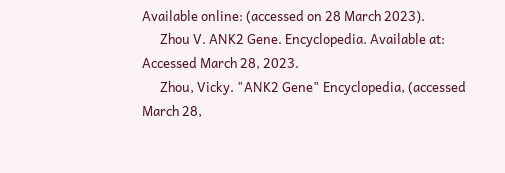Available online: (accessed on 28 March 2023).
      Zhou V. ANK2 Gene. Encyclopedia. Available at: Accessed March 28, 2023.
      Zhou, Vicky. "ANK2 Gene" Encyclopedia, (accessed March 28,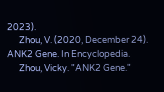2023).
      Zhou, V. (2020, December 24). ANK2 Gene. In Encyclopedia.
      Zhou, Vicky. "ANK2 Gene."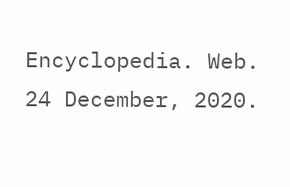Encyclopedia. Web. 24 December, 2020.